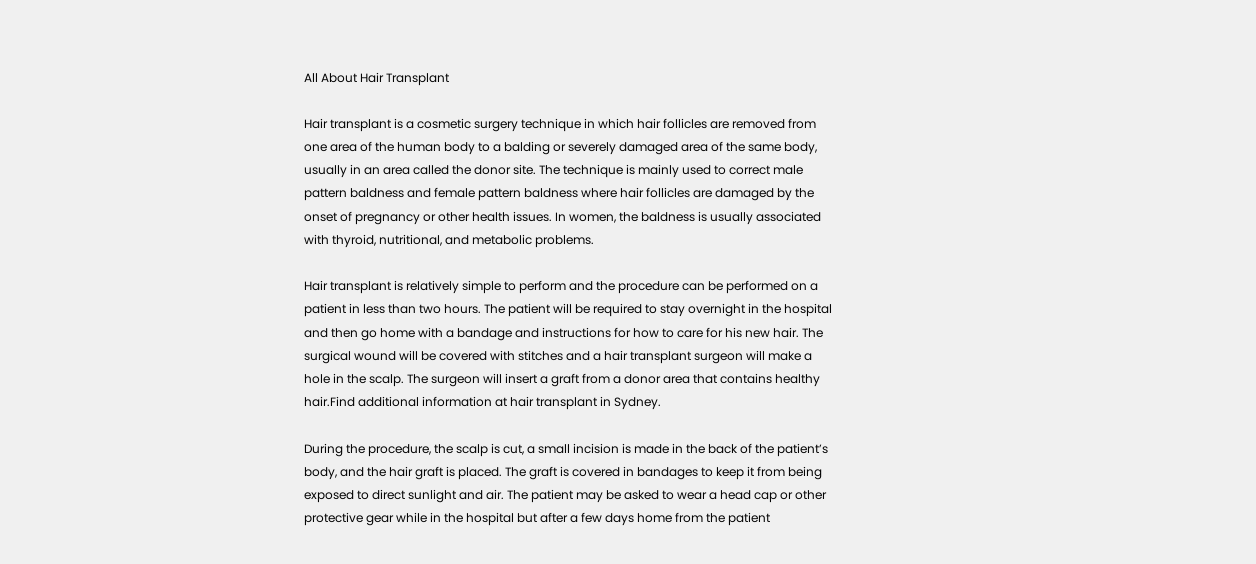All About Hair Transplant

Hair transplant is a cosmetic surgery technique in which hair follicles are removed from one area of the human body to a balding or severely damaged area of the same body, usually in an area called the donor site. The technique is mainly used to correct male pattern baldness and female pattern baldness where hair follicles are damaged by the onset of pregnancy or other health issues. In women, the baldness is usually associated with thyroid, nutritional, and metabolic problems.

Hair transplant is relatively simple to perform and the procedure can be performed on a patient in less than two hours. The patient will be required to stay overnight in the hospital and then go home with a bandage and instructions for how to care for his new hair. The surgical wound will be covered with stitches and a hair transplant surgeon will make a hole in the scalp. The surgeon will insert a graft from a donor area that contains healthy hair.Find additional information at hair transplant in Sydney.

During the procedure, the scalp is cut, a small incision is made in the back of the patient’s body, and the hair graft is placed. The graft is covered in bandages to keep it from being exposed to direct sunlight and air. The patient may be asked to wear a head cap or other protective gear while in the hospital but after a few days home from the patient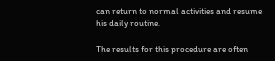can return to normal activities and resume his daily routine.

The results for this procedure are often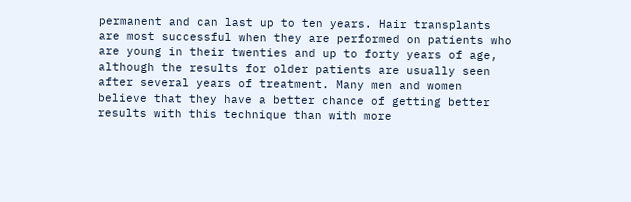permanent and can last up to ten years. Hair transplants are most successful when they are performed on patients who are young in their twenties and up to forty years of age, although the results for older patients are usually seen after several years of treatment. Many men and women believe that they have a better chance of getting better results with this technique than with more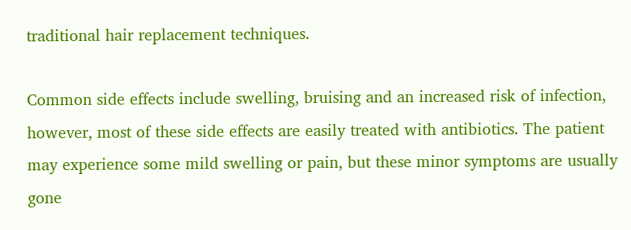traditional hair replacement techniques.

Common side effects include swelling, bruising and an increased risk of infection, however, most of these side effects are easily treated with antibiotics. The patient may experience some mild swelling or pain, but these minor symptoms are usually gone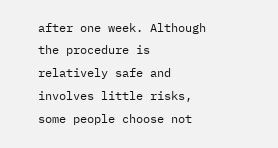after one week. Although the procedure is relatively safe and involves little risks, some people choose not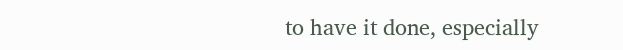to have it done, especially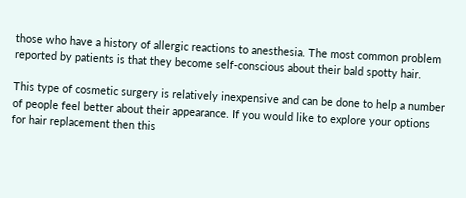those who have a history of allergic reactions to anesthesia. The most common problem reported by patients is that they become self-conscious about their bald spotty hair.

This type of cosmetic surgery is relatively inexpensive and can be done to help a number of people feel better about their appearance. If you would like to explore your options for hair replacement then this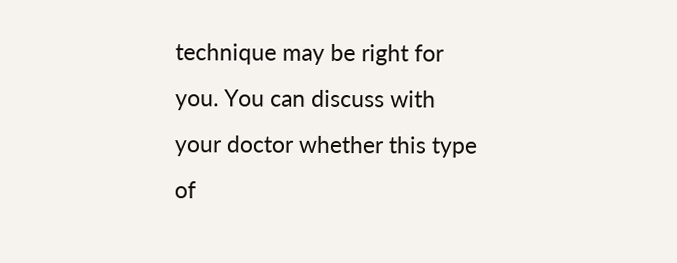technique may be right for you. You can discuss with your doctor whether this type of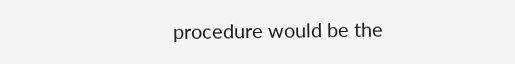procedure would be the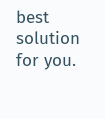best solution for you.